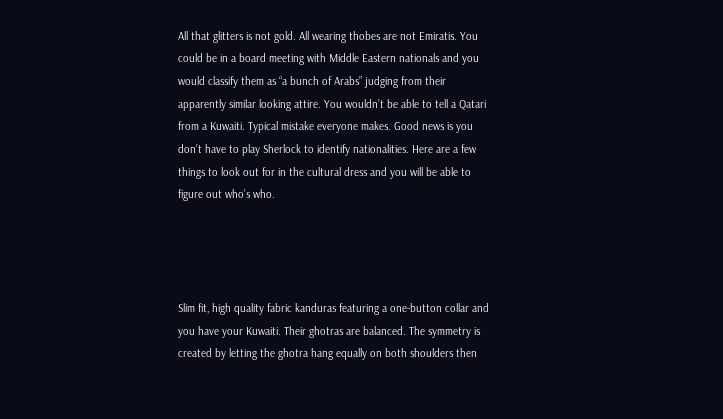All that glitters is not gold. All wearing thobes are not Emiratis. You could be in a board meeting with Middle Eastern nationals and you would classify them as “a bunch of Arabs” judging from their apparently similar looking attire. You wouldn’t be able to tell a Qatari from a Kuwaiti. Typical mistake everyone makes. Good news is you don’t have to play Sherlock to identify nationalities. Here are a few things to look out for in the cultural dress and you will be able to figure out who’s who.




Slim fit, high quality fabric kanduras featuring a one-button collar and you have your Kuwaiti. Their ghotras are balanced. The symmetry is created by letting the ghotra hang equally on both shoulders then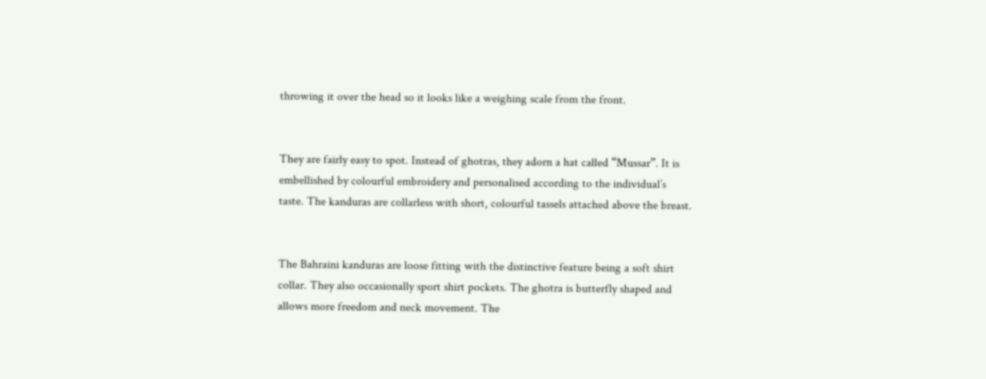throwing it over the head so it looks like a weighing scale from the front.


They are fairly easy to spot. Instead of ghotras, they adorn a hat called “Mussar”. It is embellished by colourful embroidery and personalised according to the individual’s taste. The kanduras are collarless with short, colourful tassels attached above the breast.


The Bahraini kanduras are loose fitting with the distinctive feature being a soft shirt collar. They also occasionally sport shirt pockets. The ghotra is butterfly shaped and allows more freedom and neck movement. The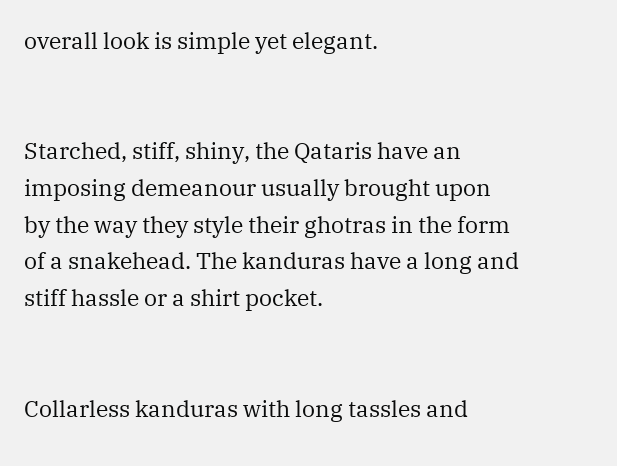overall look is simple yet elegant.


Starched, stiff, shiny, the Qataris have an imposing demeanour usually brought upon by the way they style their ghotras in the form of a snakehead. The kanduras have a long and stiff hassle or a shirt pocket.


Collarless kanduras with long tassles and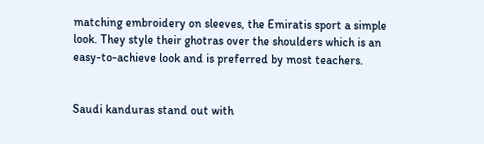matching embroidery on sleeves, the Emiratis sport a simple look. They style their ghotras over the shoulders which is an easy-to-achieve look and is preferred by most teachers.


Saudi kanduras stand out with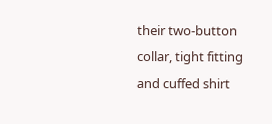their two-button collar, tight fitting and cuffed shirt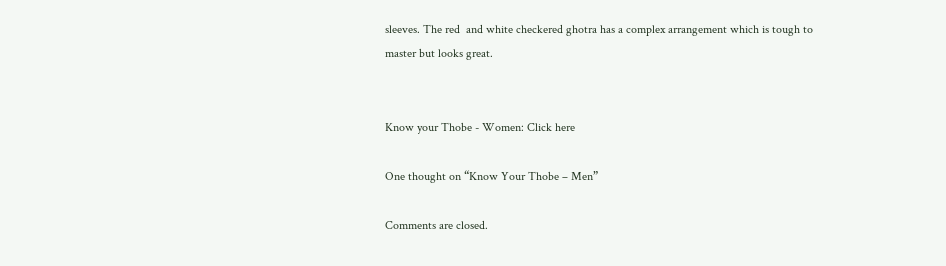sleeves. The red  and white checkered ghotra has a complex arrangement which is tough to master but looks great.


Know your Thobe - Women: Click here

One thought on “Know Your Thobe – Men”

Comments are closed.